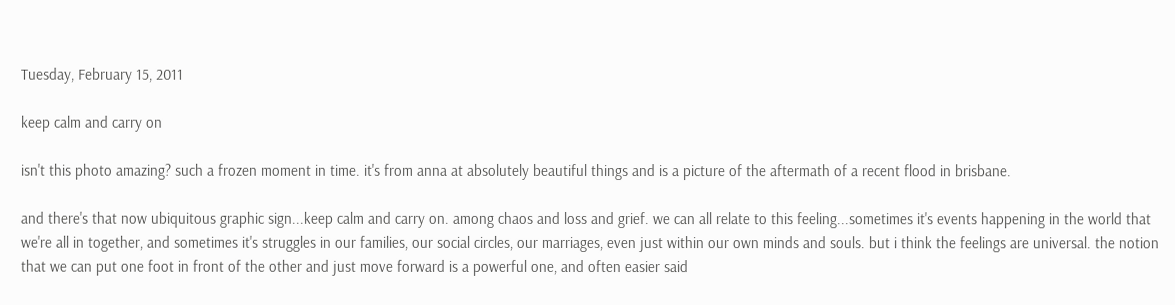Tuesday, February 15, 2011

keep calm and carry on

isn't this photo amazing? such a frozen moment in time. it's from anna at absolutely beautiful things and is a picture of the aftermath of a recent flood in brisbane.

and there's that now ubiquitous graphic sign...keep calm and carry on. among chaos and loss and grief. we can all relate to this feeling...sometimes it's events happening in the world that we're all in together, and sometimes it's struggles in our families, our social circles, our marriages, even just within our own minds and souls. but i think the feelings are universal. the notion that we can put one foot in front of the other and just move forward is a powerful one, and often easier said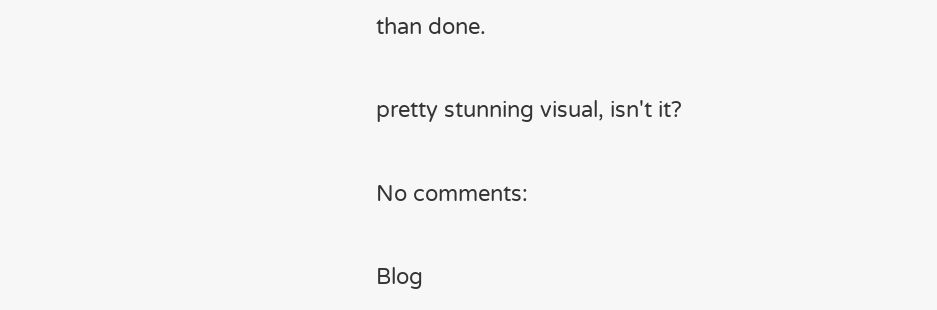than done.

pretty stunning visual, isn't it?

No comments:

Blog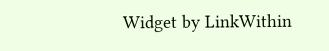Widget by LinkWithin